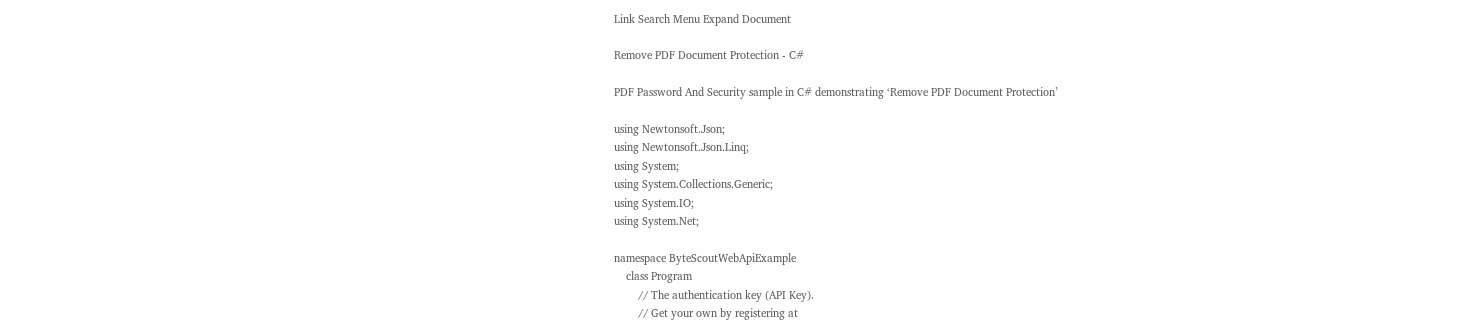Link Search Menu Expand Document

Remove PDF Document Protection - C#

PDF Password And Security sample in C# demonstrating ‘Remove PDF Document Protection’

using Newtonsoft.Json;
using Newtonsoft.Json.Linq;
using System;
using System.Collections.Generic;
using System.IO;
using System.Net;

namespace ByteScoutWebApiExample
    class Program
        // The authentication key (API Key).
        // Get your own by registering at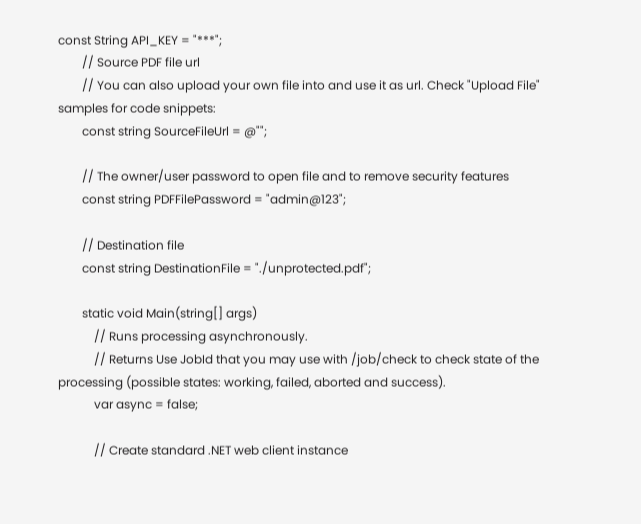const String API_KEY = "***";
        // Source PDF file url
        // You can also upload your own file into and use it as url. Check "Upload File" samples for code snippets:
        const string SourceFileUrl = @"";

        // The owner/user password to open file and to remove security features
        const string PDFFilePassword = "admin@123";

        // Destination file
        const string DestinationFile = "./unprotected.pdf";

        static void Main(string[] args)
            // Runs processing asynchronously.
            // Returns Use JobId that you may use with /job/check to check state of the processing (possible states: working, failed, aborted and success).
            var async = false;

            // Create standard .NET web client instance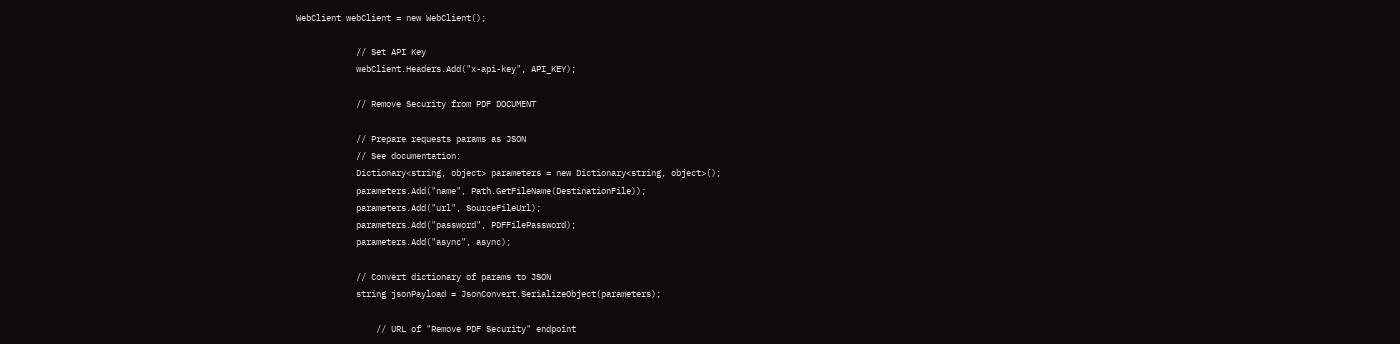WebClient webClient = new WebClient();

            // Set API Key
            webClient.Headers.Add("x-api-key", API_KEY);

            // Remove Security from PDF DOCUMENT

            // Prepare requests params as JSON
            // See documentation:
            Dictionary<string, object> parameters = new Dictionary<string, object>();
            parameters.Add("name", Path.GetFileName(DestinationFile));
            parameters.Add("url", SourceFileUrl);
            parameters.Add("password", PDFFilePassword);
            parameters.Add("async", async);

            // Convert dictionary of params to JSON
            string jsonPayload = JsonConvert.SerializeObject(parameters);

                // URL of "Remove PDF Security" endpoint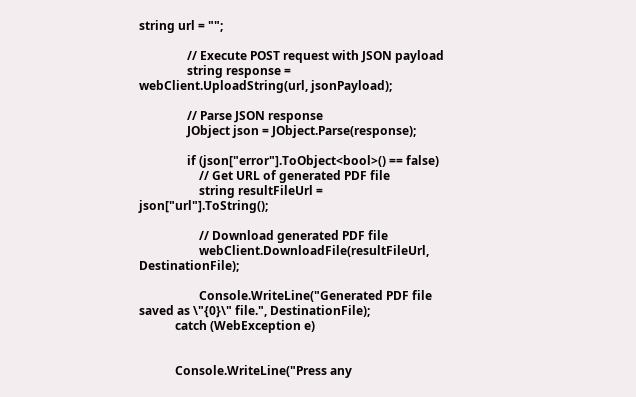string url = "";

                // Execute POST request with JSON payload
                string response = webClient.UploadString(url, jsonPayload);

                // Parse JSON response
                JObject json = JObject.Parse(response);

                if (json["error"].ToObject<bool>() == false)
                    // Get URL of generated PDF file
                    string resultFileUrl = json["url"].ToString();

                    // Download generated PDF file
                    webClient.DownloadFile(resultFileUrl, DestinationFile);

                    Console.WriteLine("Generated PDF file saved as \"{0}\" file.", DestinationFile);
            catch (WebException e)


            Console.WriteLine("Press any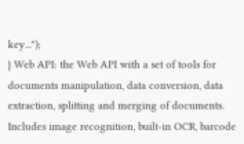key...");
} Web API: the Web API with a set of tools for documents manipulation, data conversion, data extraction, splitting and merging of documents. Includes image recognition, built-in OCR, barcode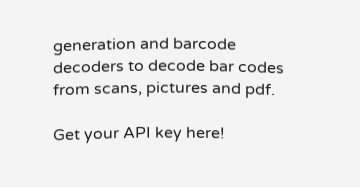generation and barcode decoders to decode bar codes from scans, pictures and pdf.

Get your API key here!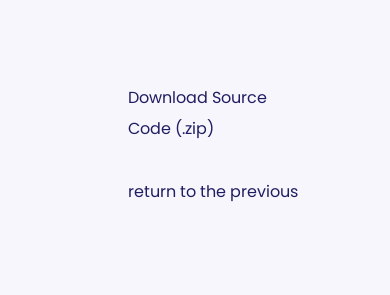Download Source Code (.zip)

return to the previous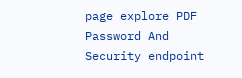page explore PDF Password And Security endpoint